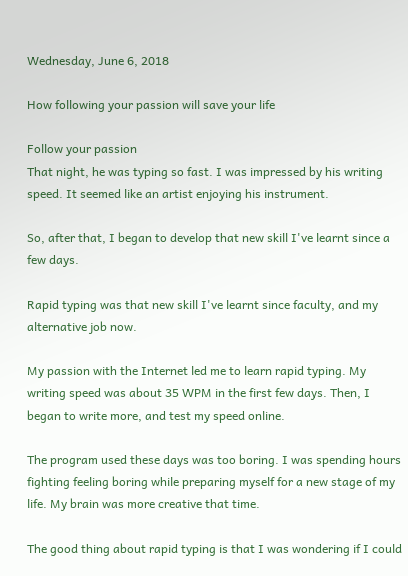Wednesday, June 6, 2018

How following your passion will save your life

Follow your passion
That night, he was typing so fast. I was impressed by his writing speed. It seemed like an artist enjoying his instrument.

So, after that, I began to develop that new skill I've learnt since a few days.

Rapid typing was that new skill I've learnt since faculty, and my alternative job now.

My passion with the Internet led me to learn rapid typing. My writing speed was about 35 WPM in the first few days. Then, I began to write more, and test my speed online.

The program used these days was too boring. I was spending hours fighting feeling boring while preparing myself for a new stage of my life. My brain was more creative that time.

The good thing about rapid typing is that I was wondering if I could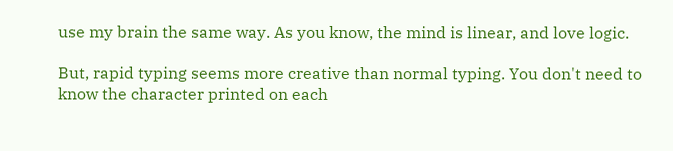use my brain the same way. As you know, the mind is linear, and love logic.

But, rapid typing seems more creative than normal typing. You don't need to know the character printed on each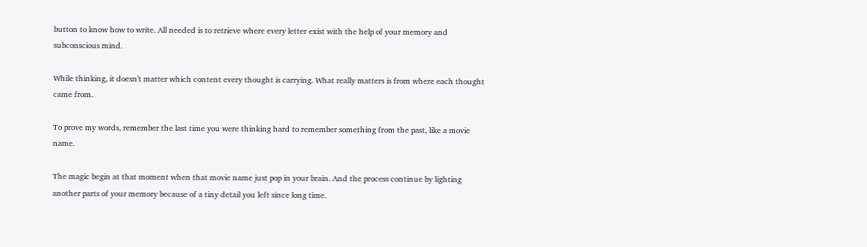button to know how to write. All needed is to retrieve where every letter exist with the help of your memory and subconscious mind.

While thinking, it doesn't matter which content every thought is carrying. What really matters is from where each thought came from.

To prove my words, remember the last time you were thinking hard to remember something from the past, like a movie name.

The magic begin at that moment when that movie name just pop in your brain. And the process continue by lighting another parts of your memory because of a tiny detail you left since long time.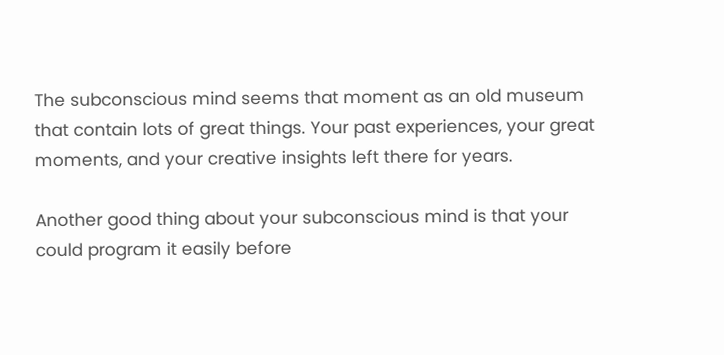The subconscious mind seems that moment as an old museum that contain lots of great things. Your past experiences, your great moments, and your creative insights left there for years.

Another good thing about your subconscious mind is that your could program it easily before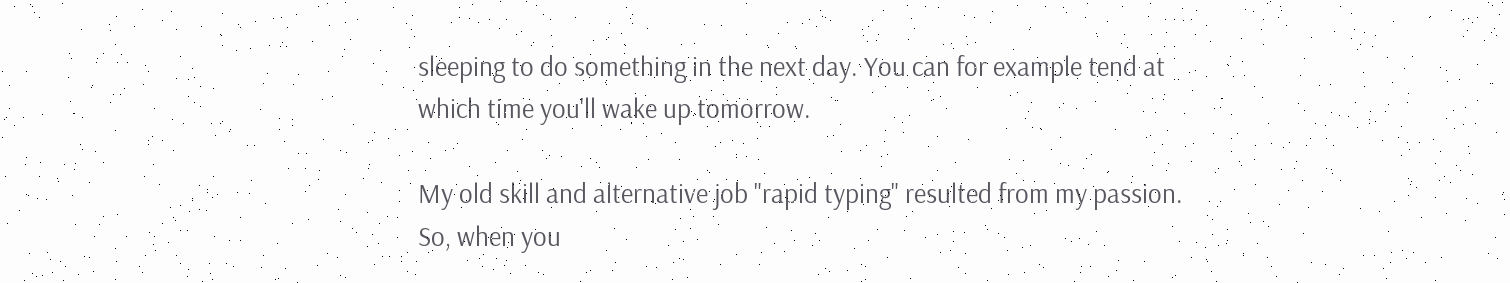sleeping to do something in the next day. You can for example tend at which time you'll wake up tomorrow.

My old skill and alternative job "rapid typing" resulted from my passion. So, when you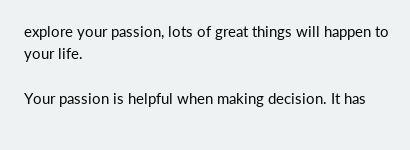explore your passion, lots of great things will happen to your life.

Your passion is helpful when making decision. It has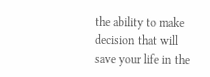the ability to make decision that will save your life in the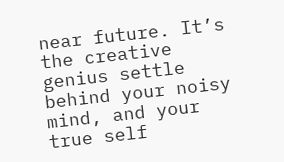near future. It’s the creative genius settle behind your noisy mind, and your true self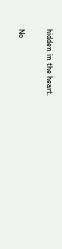hidden in the heart.

No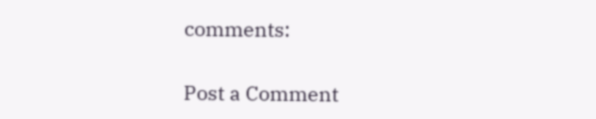comments:

Post a Comment